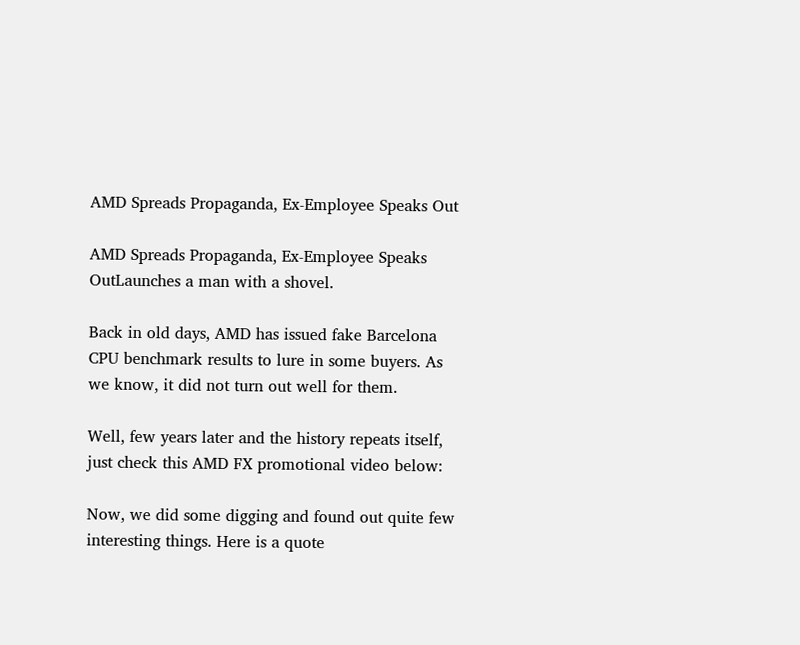AMD Spreads Propaganda, Ex-Employee Speaks Out

AMD Spreads Propaganda, Ex-Employee Speaks OutLaunches a man with a shovel.

Back in old days, AMD has issued fake Barcelona CPU benchmark results to lure in some buyers. As we know, it did not turn out well for them.

Well, few years later and the history repeats itself, just check this AMD FX promotional video below:

Now, we did some digging and found out quite few interesting things. Here is a quote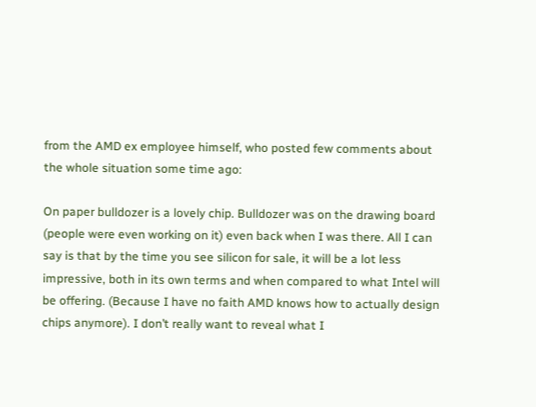from the AMD ex employee himself, who posted few comments about the whole situation some time ago:

On paper bulldozer is a lovely chip. Bulldozer was on the drawing board (people were even working on it) even back when I was there. All I can say is that by the time you see silicon for sale, it will be a lot less impressive, both in its own terms and when compared to what Intel will be offering. (Because I have no faith AMD knows how to actually design chips anymore). I don’t really want to reveal what I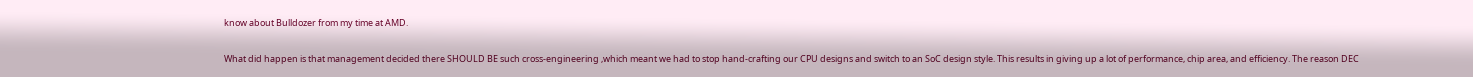know about Bulldozer from my time at AMD.

What did happen is that management decided there SHOULD BE such cross-engineering ,which meant we had to stop hand-crafting our CPU designs and switch to an SoC design style. This results in giving up a lot of performance, chip area, and efficiency. The reason DEC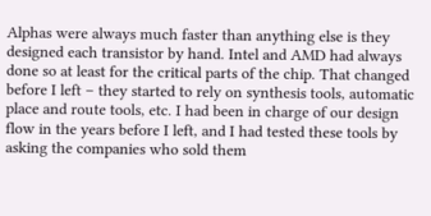Alphas were always much faster than anything else is they designed each transistor by hand. Intel and AMD had always done so at least for the critical parts of the chip. That changed before I left – they started to rely on synthesis tools, automatic place and route tools, etc. I had been in charge of our design flow in the years before I left, and I had tested these tools by asking the companies who sold them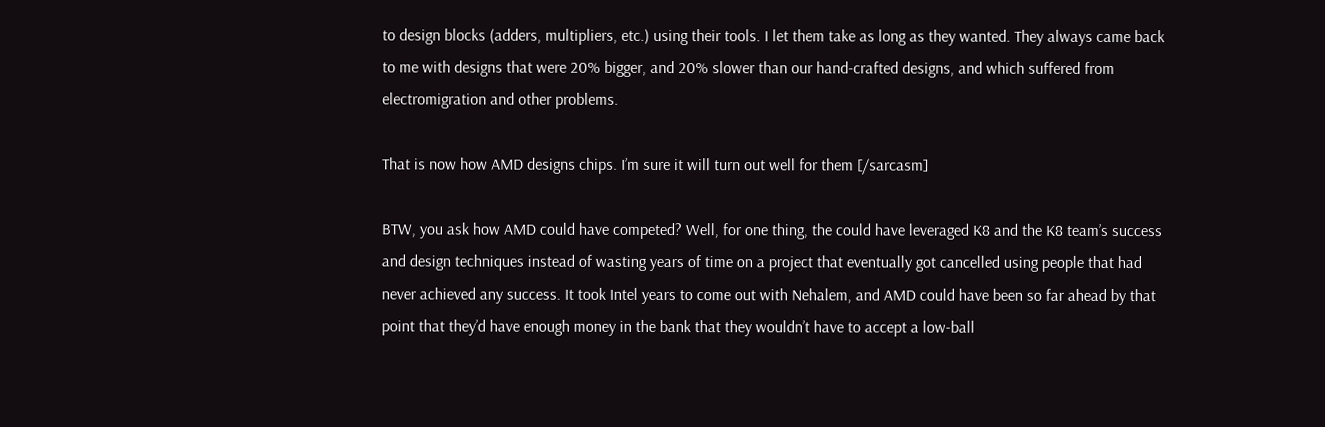to design blocks (adders, multipliers, etc.) using their tools. I let them take as long as they wanted. They always came back to me with designs that were 20% bigger, and 20% slower than our hand-crafted designs, and which suffered from electromigration and other problems.

That is now how AMD designs chips. I’m sure it will turn out well for them [/sarcasm]

BTW, you ask how AMD could have competed? Well, for one thing, the could have leveraged K8 and the K8 team’s success and design techniques instead of wasting years of time on a project that eventually got cancelled using people that had never achieved any success. It took Intel years to come out with Nehalem, and AMD could have been so far ahead by that point that they’d have enough money in the bank that they wouldn’t have to accept a low-ball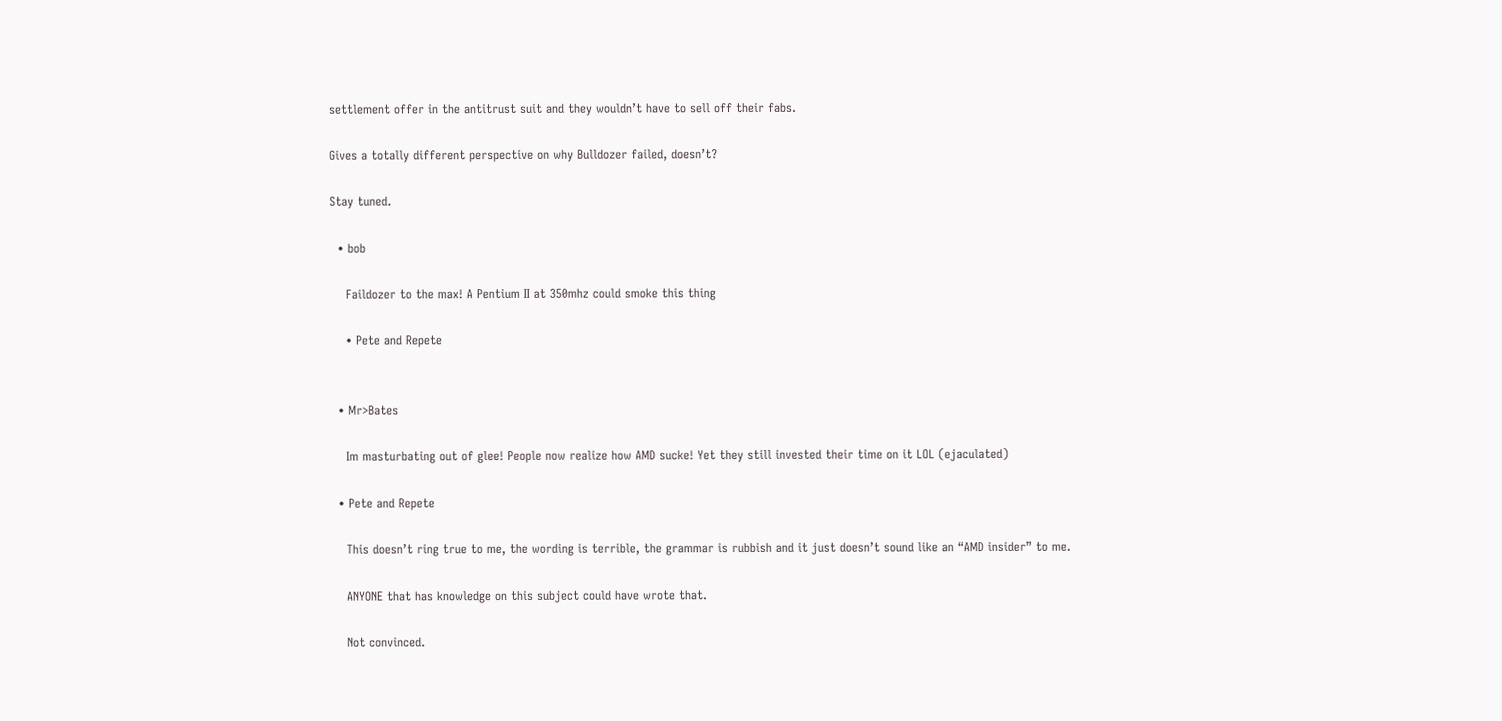settlement offer in the antitrust suit and they wouldn’t have to sell off their fabs.

Gives a totally different perspective on why Bulldozer failed, doesn’t?

Stay tuned.

  • bob

    Faildozer to the max! A Pentium II at 350mhz could smoke this thing

    • Pete and Repete


  • Mr>Bates

    Im masturbating out of glee! People now realize how AMD sucke! Yet they still invested their time on it LOL (ejaculated)

  • Pete and Repete

    This doesn’t ring true to me, the wording is terrible, the grammar is rubbish and it just doesn’t sound like an “AMD insider” to me.

    ANYONE that has knowledge on this subject could have wrote that.

    Not convinced.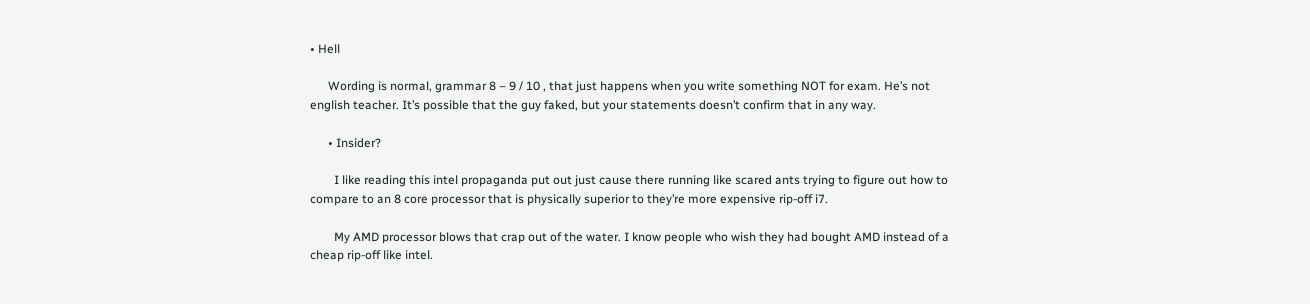• Hell

      Wording is normal, grammar 8 – 9 / 10 , that just happens when you write something NOT for exam. He’s not english teacher. It’s possible that the guy faked, but your statements doesn’t confirm that in any way.

      • Insider?

        I like reading this intel propaganda put out just cause there running like scared ants trying to figure out how to compare to an 8 core processor that is physically superior to they’re more expensive rip-off i7.

        My AMD processor blows that crap out of the water. I know people who wish they had bought AMD instead of a cheap rip-off like intel.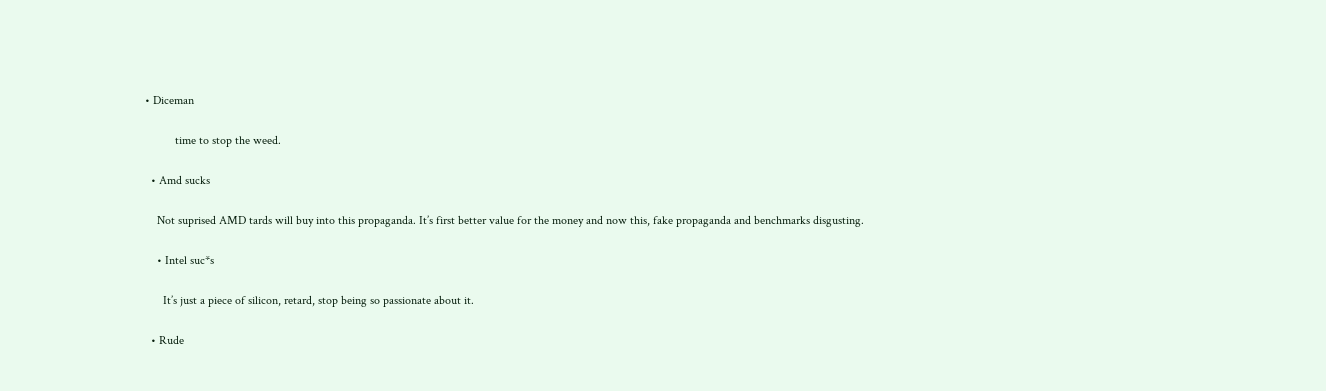• Diceman

          time to stop the weed.

  • Amd sucks

    Not suprised AMD tards will buy into this propaganda. It’s first better value for the money and now this, fake propaganda and benchmarks disgusting.

    • Intel suc*s

      It’s just a piece of silicon, retard, stop being so passionate about it.

  • Rude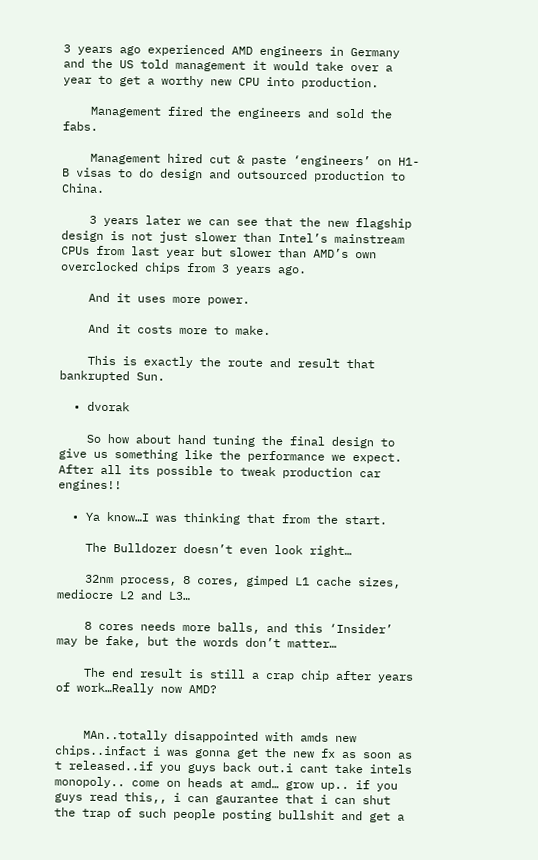3 years ago experienced AMD engineers in Germany and the US told management it would take over a year to get a worthy new CPU into production.

    Management fired the engineers and sold the fabs.

    Management hired cut & paste ‘engineers’ on H1-B visas to do design and outsourced production to China.

    3 years later we can see that the new flagship design is not just slower than Intel’s mainstream CPUs from last year but slower than AMD’s own overclocked chips from 3 years ago.

    And it uses more power.

    And it costs more to make.

    This is exactly the route and result that bankrupted Sun.

  • dvorak

    So how about hand tuning the final design to give us something like the performance we expect. After all its possible to tweak production car engines!!

  • Ya know…I was thinking that from the start.

    The Bulldozer doesn’t even look right…

    32nm process, 8 cores, gimped L1 cache sizes, mediocre L2 and L3…

    8 cores needs more balls, and this ‘Insider’ may be fake, but the words don’t matter…

    The end result is still a crap chip after years of work…Really now AMD?


    MAn..totally disappointed with amds new chips..infact i was gonna get the new fx as soon as t released..if you guys back out.i cant take intels monopoly.. come on heads at amd… grow up.. if you guys read this,, i can gaurantee that i can shut the trap of such people posting bullshit and get a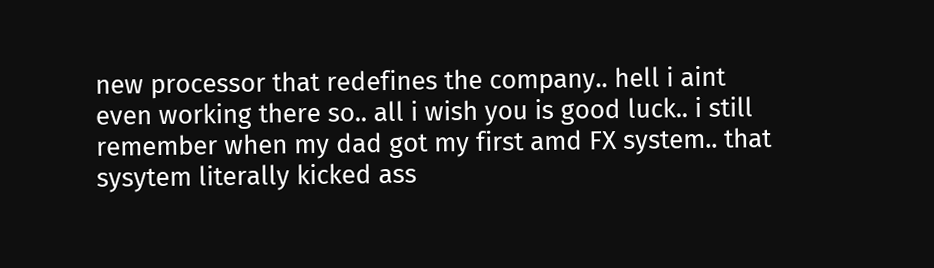new processor that redefines the company.. hell i aint even working there so.. all i wish you is good luck.. i still remember when my dad got my first amd FX system.. that sysytem literally kicked ass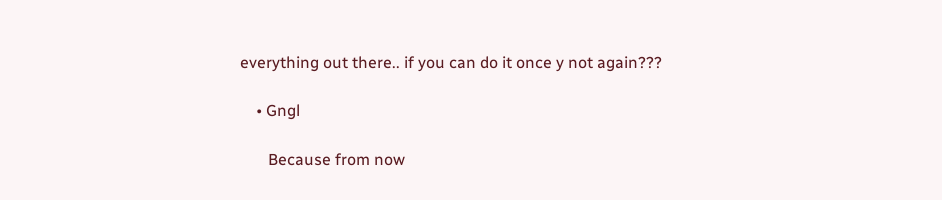everything out there.. if you can do it once y not again???

    • Gngl

       Because from now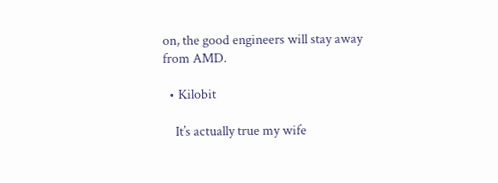on, the good engineers will stay away from AMD.

  • Kilobit

    It’s actually true my wife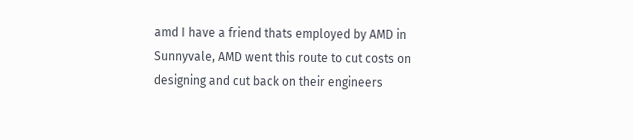amd I have a friend thats employed by AMD in Sunnyvale, AMD went this route to cut costs on designing and cut back on their engineers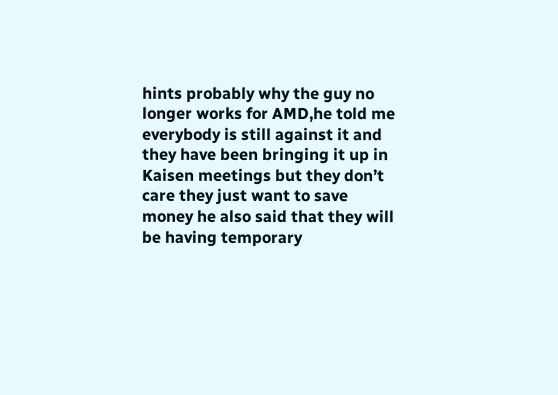hints probably why the guy no longer works for AMD,he told me everybody is still against it and they have been bringing it up in Kaisen meetings but they don’t care they just want to save money he also said that they will be having temporary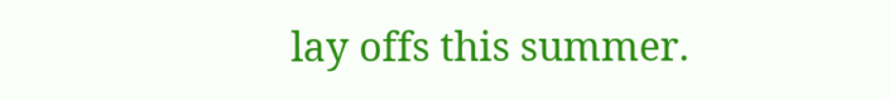lay offs this summer.